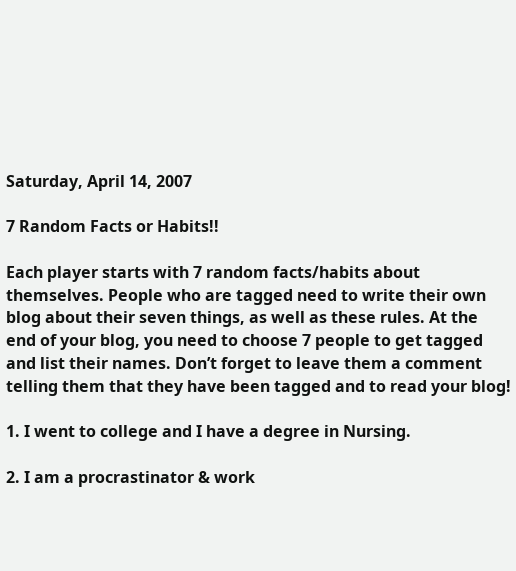Saturday, April 14, 2007

7 Random Facts or Habits!!

Each player starts with 7 random facts/habits about themselves. People who are tagged need to write their own blog about their seven things, as well as these rules. At the end of your blog, you need to choose 7 people to get tagged and list their names. Don’t forget to leave them a comment telling them that they have been tagged and to read your blog!

1. I went to college and I have a degree in Nursing.

2. I am a procrastinator & work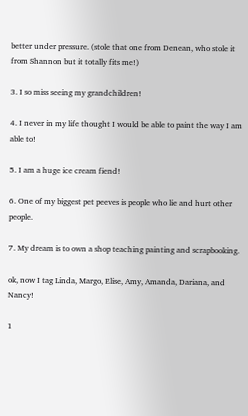better under pressure. (stole that one from Denean, who stole it from Shannon but it totally fits me!)

3. I so miss seeing my grandchildren!

4. I never in my life thought I would be able to paint the way I am able to!

5. I am a huge ice cream fiend!

6. One of my biggest pet peeves is people who lie and hurt other people.

7. My dream is to own a shop teaching painting and scrapbooking.

ok, now I tag Linda, Margo, Elise, Amy, Amanda, Dariana, and Nancy!

1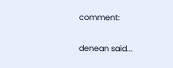comment:

denean said...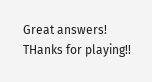Great answers! THanks for playing!!